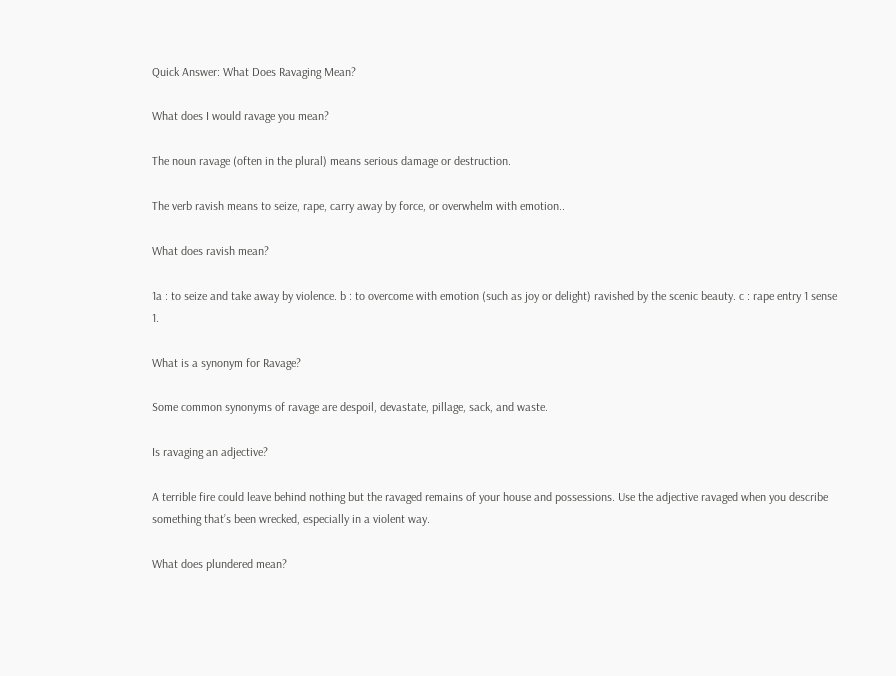Quick Answer: What Does Ravaging Mean?

What does I would ravage you mean?

The noun ravage (often in the plural) means serious damage or destruction.

The verb ravish means to seize, rape, carry away by force, or overwhelm with emotion..

What does ravish mean?

1a : to seize and take away by violence. b : to overcome with emotion (such as joy or delight) ravished by the scenic beauty. c : rape entry 1 sense 1.

What is a synonym for Ravage?

Some common synonyms of ravage are despoil, devastate, pillage, sack, and waste.

Is ravaging an adjective?

A terrible fire could leave behind nothing but the ravaged remains of your house and possessions. Use the adjective ravaged when you describe something that’s been wrecked, especially in a violent way.

What does plundered mean?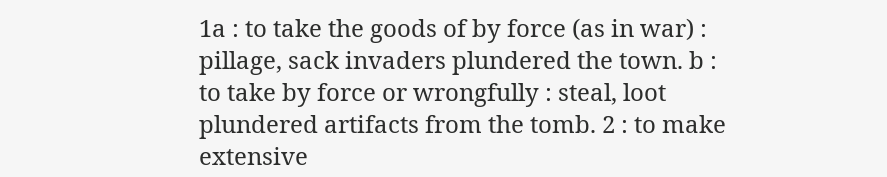1a : to take the goods of by force (as in war) : pillage, sack invaders plundered the town. b : to take by force or wrongfully : steal, loot plundered artifacts from the tomb. 2 : to make extensive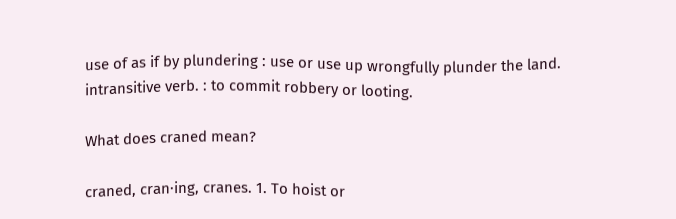use of as if by plundering : use or use up wrongfully plunder the land. intransitive verb. : to commit robbery or looting.

What does craned mean?

craned, cran·ing, cranes. 1. To hoist or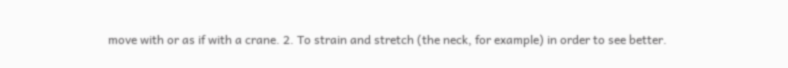move with or as if with a crane. 2. To strain and stretch (the neck, for example) in order to see better.